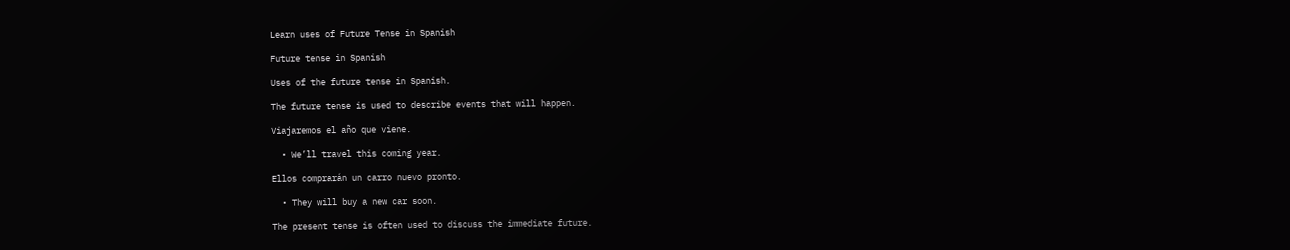Learn uses of Future Tense in Spanish

Future tense in Spanish

Uses of the future tense in Spanish.

The future tense is used to describe events that will happen.

Viajaremos el año que viene.

  • We’ll travel this coming year.

Ellos comprarán un carro nuevo pronto.

  • They will buy a new car soon.

The present tense is often used to discuss the immediate future.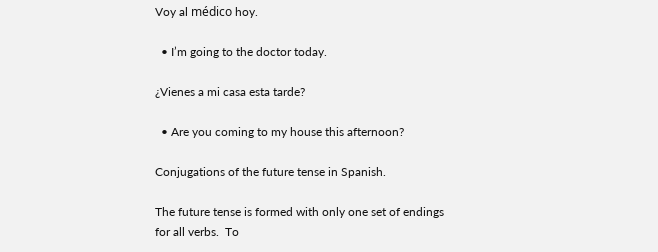Voy al médico hoy.

  • I’m going to the doctor today.

¿Vienes a mi casa esta tarde?

  • Are you coming to my house this afternoon?

Conjugations of the future tense in Spanish.

The future tense is formed with only one set of endings for all verbs.  To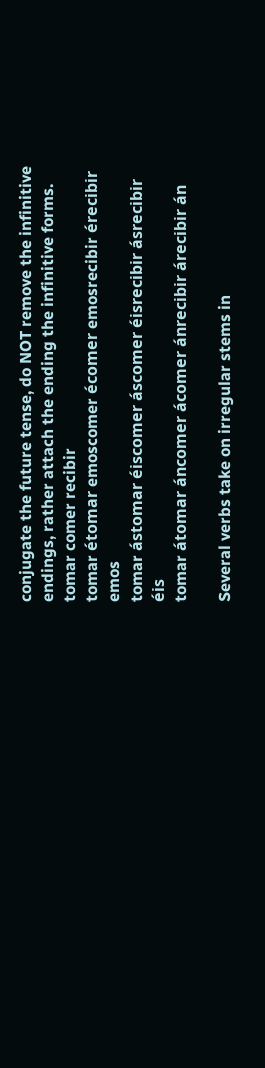conjugate the future tense, do NOT remove the infinitive endings, rather attach the ending the infinitive forms.
tomar comer recibir
tomar étomar emoscomer écomer emosrecibir érecibir emos
tomar ástomar éiscomer áscomer éisrecibir ásrecibir éis
tomar átomar áncomer ácomer ánrecibir árecibir án

Several verbs take on irregular stems in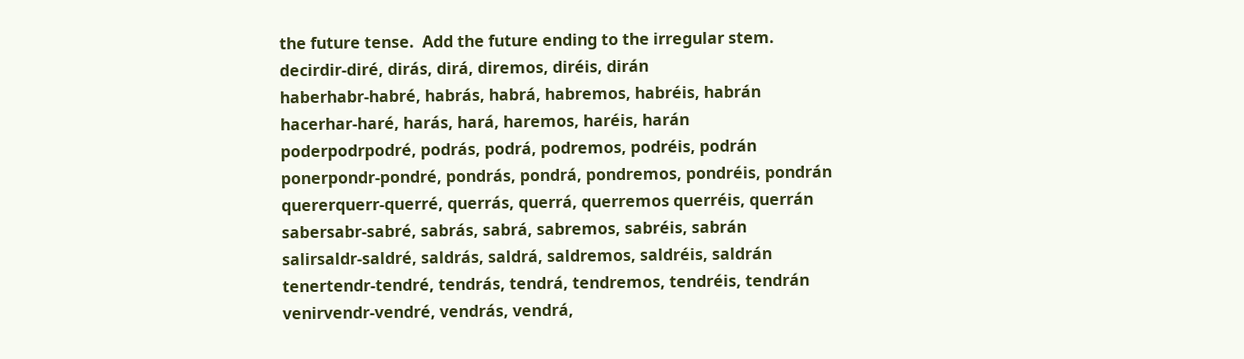the future tense.  Add the future ending to the irregular stem.
decirdir-diré, dirás, dirá, diremos, diréis, dirán
haberhabr-habré, habrás, habrá, habremos, habréis, habrán
hacerhar-haré, harás, hará, haremos, haréis, harán
poderpodrpodré, podrás, podrá, podremos, podréis, podrán
ponerpondr-pondré, pondrás, pondrá, pondremos, pondréis, pondrán
quererquerr-querré, querrás, querrá, querremos querréis, querrán
sabersabr-sabré, sabrás, sabrá, sabremos, sabréis, sabrán
salirsaldr-saldré, saldrás, saldrá, saldremos, saldréis, saldrán
tenertendr-tendré, tendrás, tendrá, tendremos, tendréis, tendrán
venirvendr-vendré, vendrás, vendrá,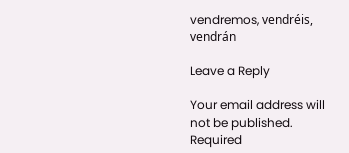vendremos, vendréis, vendrán

Leave a Reply

Your email address will not be published. Required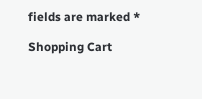fields are marked *

Shopping Cart